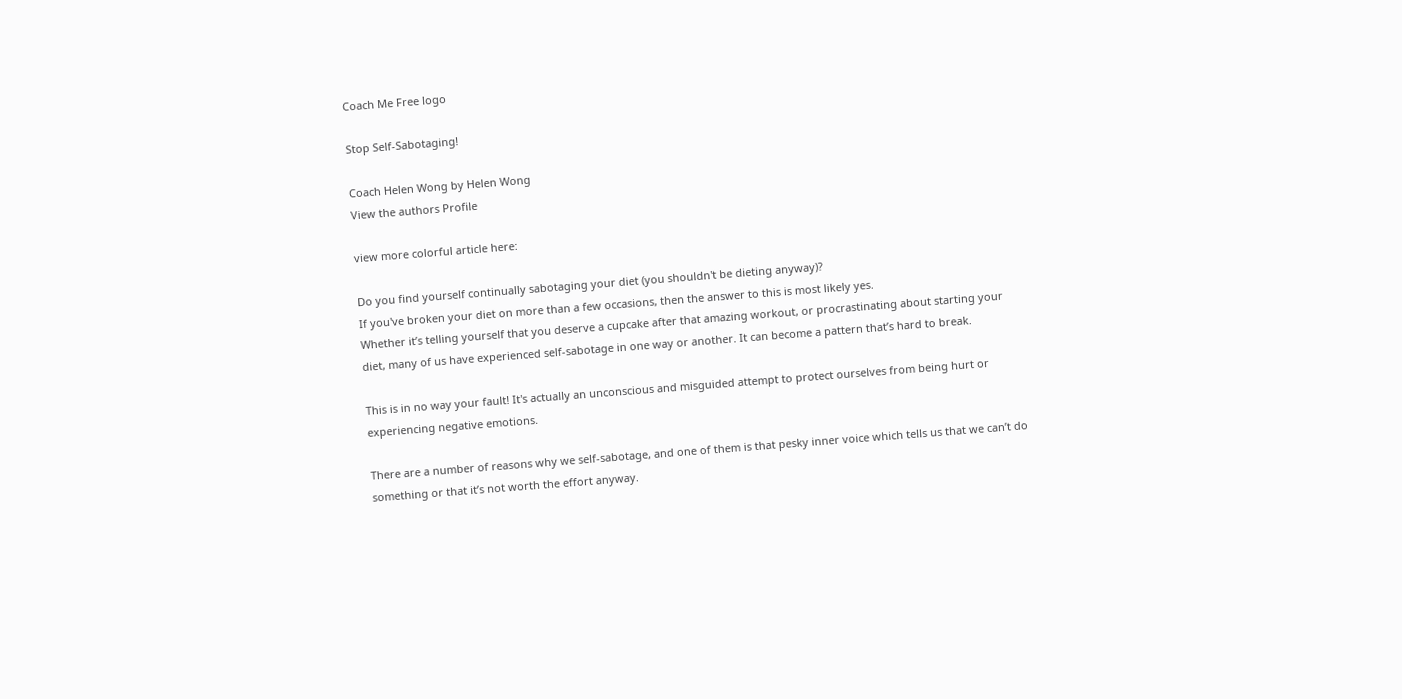Coach Me Free logo

Stop Self-Sabotaging!

Coach Helen Wong by Helen Wong
View the authors Profile

view more colorful article here:

Do you find yourself continually sabotaging your diet (you shouldn't be dieting anyway)?
If you've broken your diet on more than a few occasions, then the answer to this is most likely yes.
Whether it’s telling yourself that you deserve a cupcake after that amazing workout, or procrastinating about starting your diet, many of us have experienced self-sabotage in one way or another. It can become a pattern that’s hard to break.

This is in no way your fault! It's actually an unconscious and misguided attempt to protect ourselves from being hurt or experiencing negative emotions.

There are a number of reasons why we self-sabotage, and one of them is that pesky inner voice which tells us that we can’t do something or that it’s not worth the effort anyway.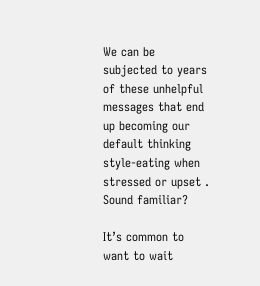We can be subjected to years of these unhelpful messages that end up becoming our default thinking style-eating when stressed or upset . Sound familiar?

It’s common to want to wait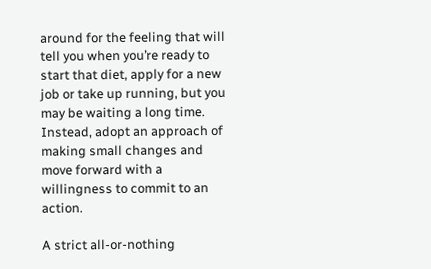around for the feeling that will tell you when you’re ready to start that diet, apply for a new job or take up running, but you may be waiting a long time. Instead, adopt an approach of making small changes and move forward with a willingness to commit to an action.

A strict all-or-nothing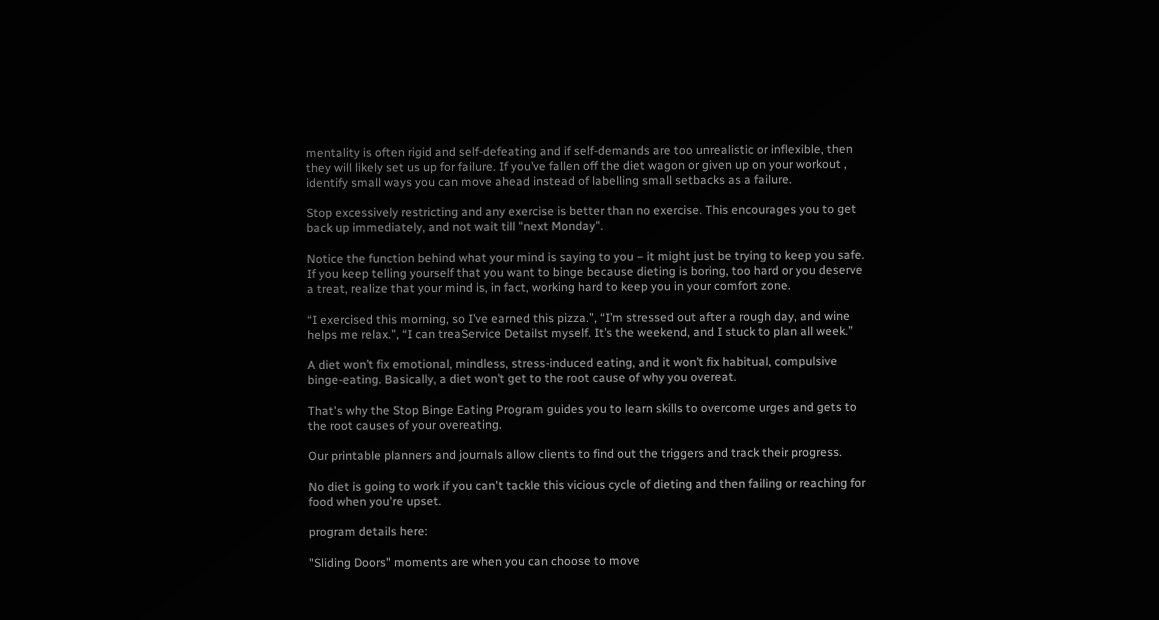mentality is often rigid and self-defeating and if self-demands are too unrealistic or inflexible, then they will likely set us up for failure. If you’ve fallen off the diet wagon or given up on your workout , identify small ways you can move ahead instead of labelling small setbacks as a failure.

Stop excessively restricting and any exercise is better than no exercise. This encourages you to get back up immediately, and not wait till "next Monday".

Notice the function behind what your mind is saying to you – it might just be trying to keep you safe. If you keep telling yourself that you want to binge because dieting is boring, too hard or you deserve a treat, realize that your mind is, in fact, working hard to keep you in your comfort zone.

“I exercised this morning, so I’ve earned this pizza.”, “I’m stressed out after a rough day, and wine helps me relax.”, “I can treaService Detailst myself. It’s the weekend, and I stuck to plan all week.”

A diet won’t fix emotional, mindless, stress-induced eating, and it won’t fix habitual, compulsive binge-eating. Basically, a diet won’t get to the root cause of why you overeat.

That's why the Stop Binge Eating Program guides you to learn skills to overcome urges and gets to the root causes of your overeating.

Our printable planners and journals allow clients to find out the triggers and track their progress.

No diet is going to work if you can't tackle this vicious cycle of dieting and then failing or reaching for food when you're upset.

program details here:

"Sliding Doors" moments are when you can choose to move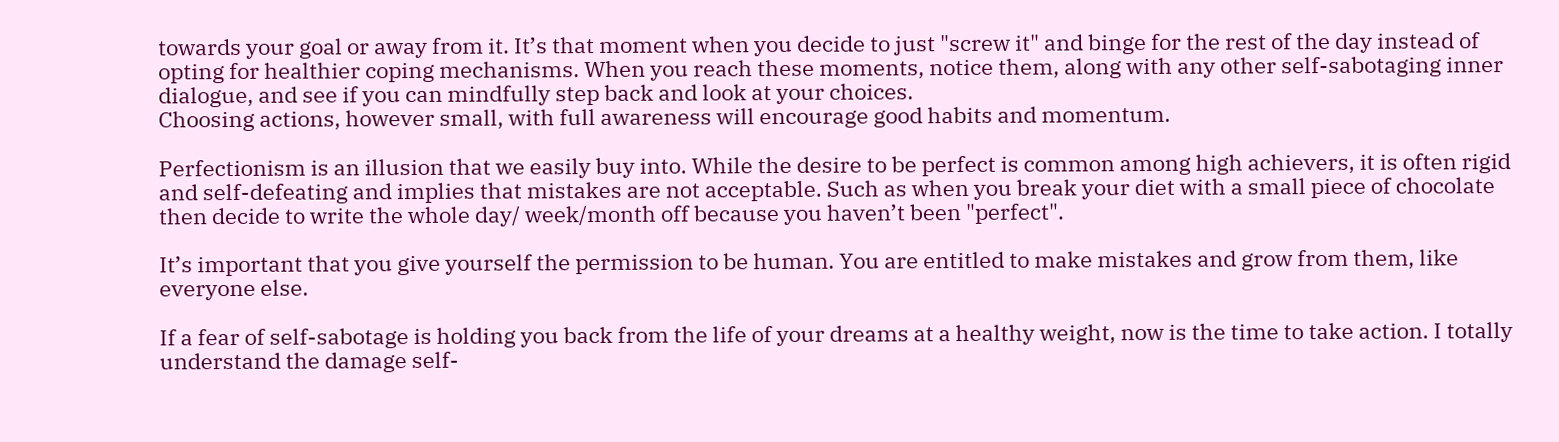towards your goal or away from it. It’s that moment when you decide to just "screw it" and binge for the rest of the day instead of opting for healthier coping mechanisms. When you reach these moments, notice them, along with any other self-sabotaging inner dialogue, and see if you can mindfully step back and look at your choices.
Choosing actions, however small, with full awareness will encourage good habits and momentum.

Perfectionism is an illusion that we easily buy into. While the desire to be perfect is common among high achievers, it is often rigid and self-defeating and implies that mistakes are not acceptable. Such as when you break your diet with a small piece of chocolate then decide to write the whole day/ week/month off because you haven’t been "perfect".

It’s important that you give yourself the permission to be human. You are entitled to make mistakes and grow from them, like everyone else.

If a fear of self-sabotage is holding you back from the life of your dreams at a healthy weight, now is the time to take action. I totally understand the damage self-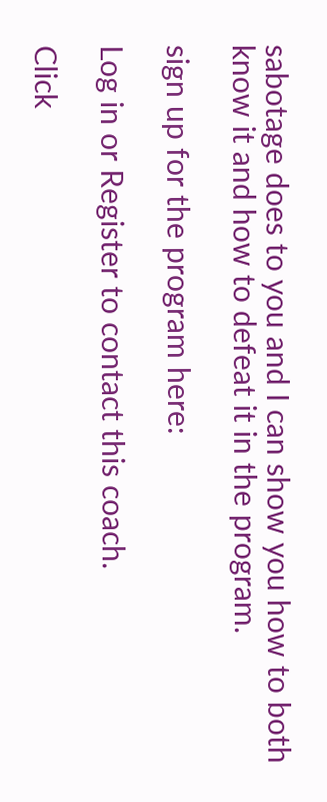sabotage does to you and I can show you how to both know it and how to defeat it in the program.

sign up for the program here:

Log in or Register to contact this coach.

Click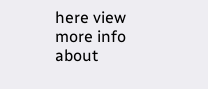here view more info about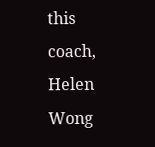this coach, Helen Wong